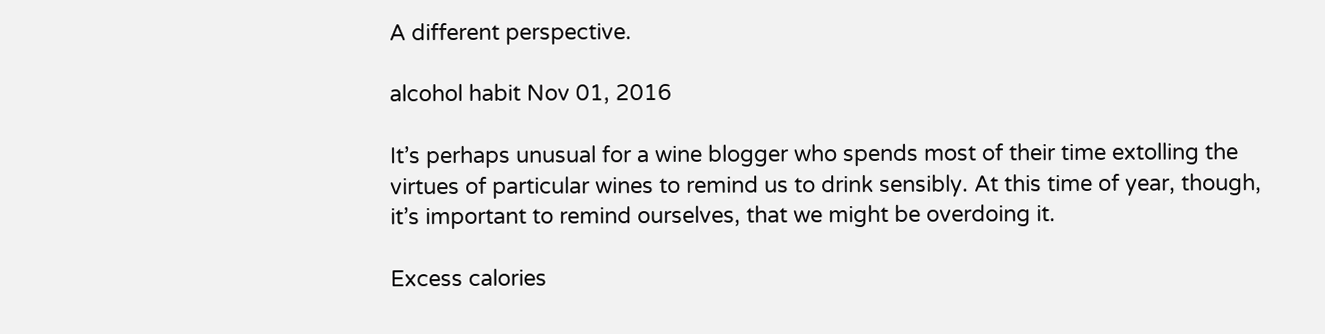A different perspective.

alcohol habit Nov 01, 2016

It’s perhaps unusual for a wine blogger who spends most of their time extolling the virtues of particular wines to remind us to drink sensibly. At this time of year, though, it’s important to remind ourselves, that we might be overdoing it.

Excess calories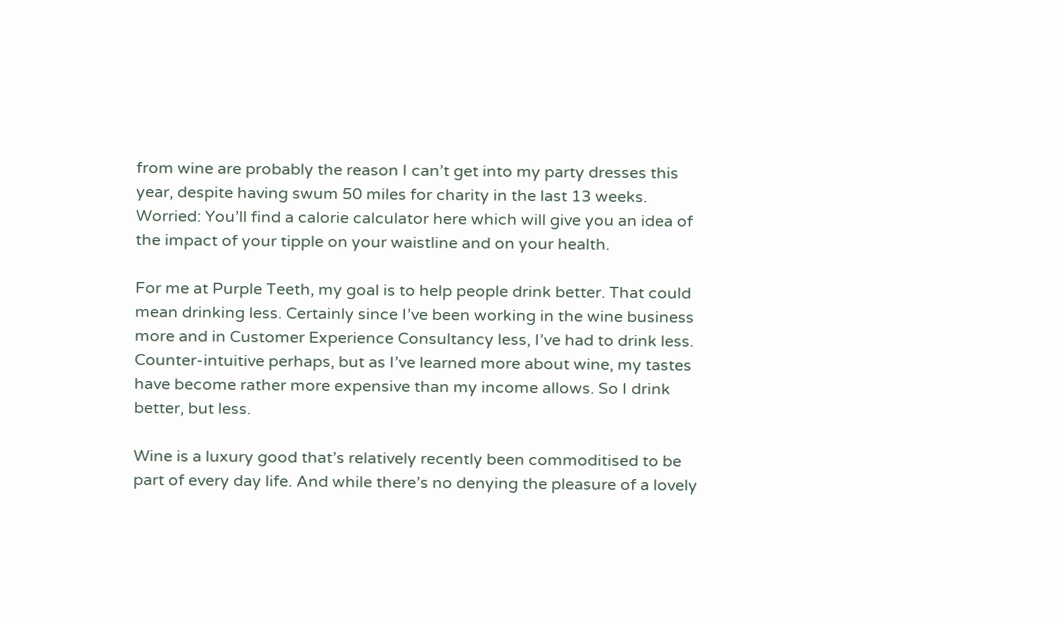from wine are probably the reason I can’t get into my party dresses this year, despite having swum 50 miles for charity in the last 13 weeks. Worried: You’ll find a calorie calculator here which will give you an idea of the impact of your tipple on your waistline and on your health.

For me at Purple Teeth, my goal is to help people drink better. That could mean drinking less. Certainly since I’ve been working in the wine business more and in Customer Experience Consultancy less, I’ve had to drink less. Counter-intuitive perhaps, but as I’ve learned more about wine, my tastes have become rather more expensive than my income allows. So I drink better, but less.

Wine is a luxury good that’s relatively recently been commoditised to be part of every day life. And while there’s no denying the pleasure of a lovely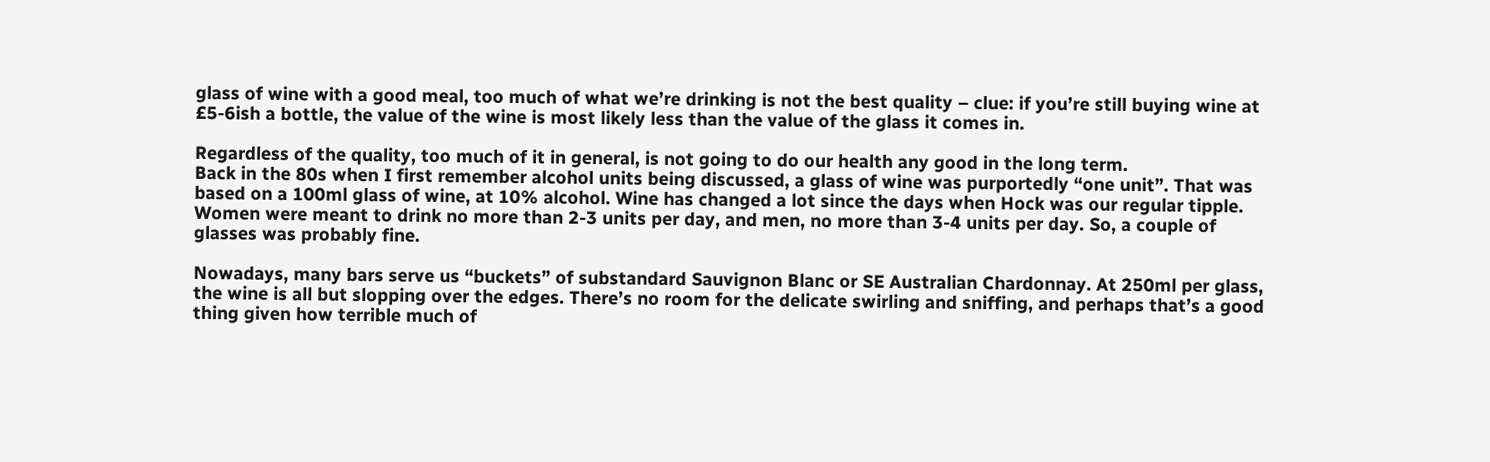glass of wine with a good meal, too much of what we’re drinking is not the best quality – clue: if you’re still buying wine at £5-6ish a bottle, the value of the wine is most likely less than the value of the glass it comes in.

Regardless of the quality, too much of it in general, is not going to do our health any good in the long term.
Back in the 80s when I first remember alcohol units being discussed, a glass of wine was purportedly “one unit”. That was based on a 100ml glass of wine, at 10% alcohol. Wine has changed a lot since the days when Hock was our regular tipple. Women were meant to drink no more than 2-3 units per day, and men, no more than 3-4 units per day. So, a couple of glasses was probably fine.

Nowadays, many bars serve us “buckets” of substandard Sauvignon Blanc or SE Australian Chardonnay. At 250ml per glass, the wine is all but slopping over the edges. There’s no room for the delicate swirling and sniffing, and perhaps that’s a good thing given how terrible much of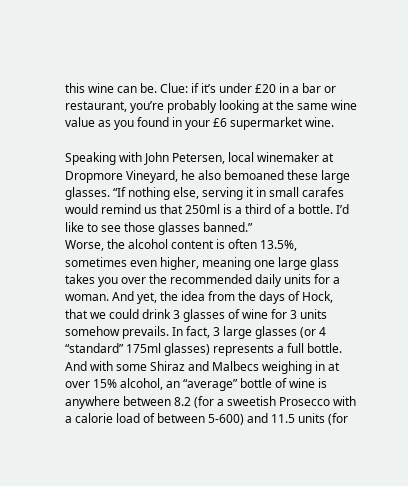this wine can be. Clue: if it’s under £20 in a bar or restaurant, you’re probably looking at the same wine value as you found in your £6 supermarket wine.

Speaking with John Petersen, local winemaker at Dropmore Vineyard, he also bemoaned these large glasses. “If nothing else, serving it in small carafes would remind us that 250ml is a third of a bottle. I’d like to see those glasses banned.”
Worse, the alcohol content is often 13.5%, sometimes even higher, meaning one large glass takes you over the recommended daily units for a woman. And yet, the idea from the days of Hock, that we could drink 3 glasses of wine for 3 units somehow prevails. In fact, 3 large glasses (or 4 “standard” 175ml glasses) represents a full bottle. And with some Shiraz and Malbecs weighing in at over 15% alcohol, an “average” bottle of wine is anywhere between 8.2 (for a sweetish Prosecco with a calorie load of between 5-600) and 11.5 units (for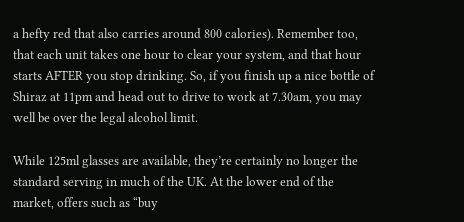a hefty red that also carries around 800 calories). Remember too, that each unit takes one hour to clear your system, and that hour starts AFTER you stop drinking. So, if you finish up a nice bottle of Shiraz at 11pm and head out to drive to work at 7.30am, you may well be over the legal alcohol limit.

While 125ml glasses are available, they’re certainly no longer the standard serving in much of the UK. At the lower end of the market, offers such as “buy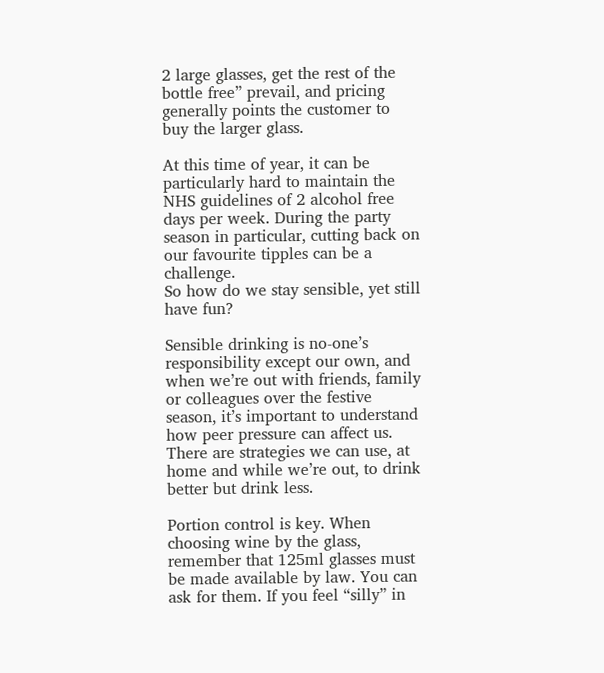2 large glasses, get the rest of the bottle free” prevail, and pricing generally points the customer to buy the larger glass.

At this time of year, it can be particularly hard to maintain the NHS guidelines of 2 alcohol free days per week. During the party season in particular, cutting back on our favourite tipples can be a challenge.
So how do we stay sensible, yet still have fun?

Sensible drinking is no-one’s responsibility except our own, and when we’re out with friends, family or colleagues over the festive season, it’s important to understand how peer pressure can affect us. There are strategies we can use, at home and while we’re out, to drink better but drink less.

Portion control is key. When choosing wine by the glass, remember that 125ml glasses must be made available by law. You can ask for them. If you feel “silly” in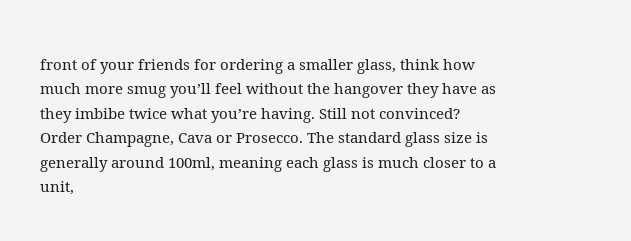front of your friends for ordering a smaller glass, think how much more smug you’ll feel without the hangover they have as they imbibe twice what you’re having. Still not convinced? Order Champagne, Cava or Prosecco. The standard glass size is generally around 100ml, meaning each glass is much closer to a unit,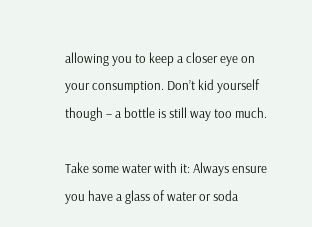allowing you to keep a closer eye on your consumption. Don’t kid yourself though – a bottle is still way too much.

Take some water with it: Always ensure you have a glass of water or soda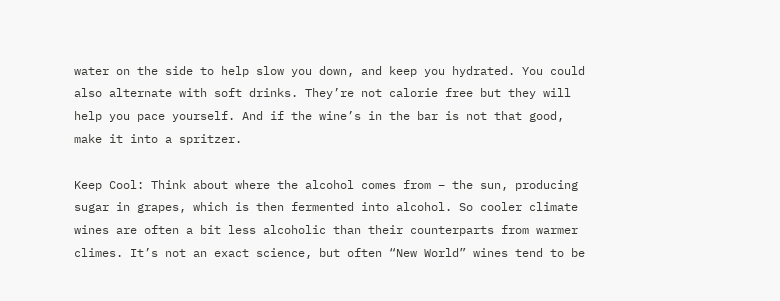water on the side to help slow you down, and keep you hydrated. You could also alternate with soft drinks. They’re not calorie free but they will help you pace yourself. And if the wine’s in the bar is not that good, make it into a spritzer.

Keep Cool: Think about where the alcohol comes from – the sun, producing sugar in grapes, which is then fermented into alcohol. So cooler climate wines are often a bit less alcoholic than their counterparts from warmer climes. It’s not an exact science, but often “New World” wines tend to be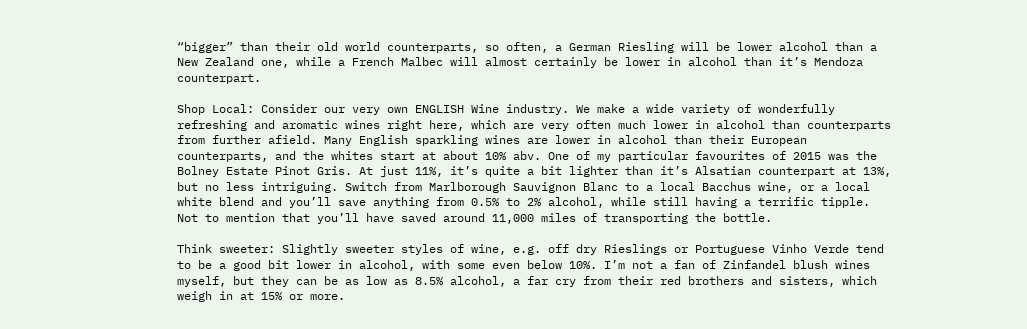“bigger” than their old world counterparts, so often, a German Riesling will be lower alcohol than a New Zealand one, while a French Malbec will almost certainly be lower in alcohol than it’s Mendoza counterpart.

Shop Local: Consider our very own ENGLISH Wine industry. We make a wide variety of wonderfully refreshing and aromatic wines right here, which are very often much lower in alcohol than counterparts from further afield. Many English sparkling wines are lower in alcohol than their European counterparts, and the whites start at about 10% abv. One of my particular favourites of 2015 was the Bolney Estate Pinot Gris. At just 11%, it’s quite a bit lighter than it’s Alsatian counterpart at 13%, but no less intriguing. Switch from Marlborough Sauvignon Blanc to a local Bacchus wine, or a local white blend and you’ll save anything from 0.5% to 2% alcohol, while still having a terrific tipple. Not to mention that you’ll have saved around 11,000 miles of transporting the bottle.

Think sweeter: Slightly sweeter styles of wine, e.g. off dry Rieslings or Portuguese Vinho Verde tend to be a good bit lower in alcohol, with some even below 10%. I’m not a fan of Zinfandel blush wines myself, but they can be as low as 8.5% alcohol, a far cry from their red brothers and sisters, which weigh in at 15% or more.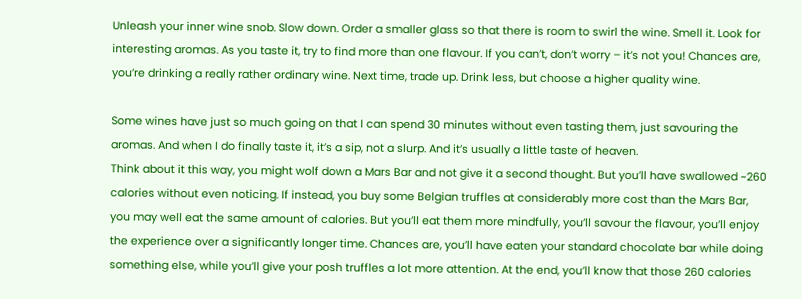Unleash your inner wine snob. Slow down. Order a smaller glass so that there is room to swirl the wine. Smell it. Look for interesting aromas. As you taste it, try to find more than one flavour. If you can’t, don’t worry – it’s not you! Chances are, you’re drinking a really rather ordinary wine. Next time, trade up. Drink less, but choose a higher quality wine.

Some wines have just so much going on that I can spend 30 minutes without even tasting them, just savouring the aromas. And when I do finally taste it, it’s a sip, not a slurp. And it’s usually a little taste of heaven.
Think about it this way, you might wolf down a Mars Bar and not give it a second thought. But you’ll have swallowed ~260 calories without even noticing. If instead, you buy some Belgian truffles at considerably more cost than the Mars Bar, you may well eat the same amount of calories. But you’ll eat them more mindfully, you’ll savour the flavour, you’ll enjoy the experience over a significantly longer time. Chances are, you’ll have eaten your standard chocolate bar while doing something else, while you’ll give your posh truffles a lot more attention. At the end, you’ll know that those 260 calories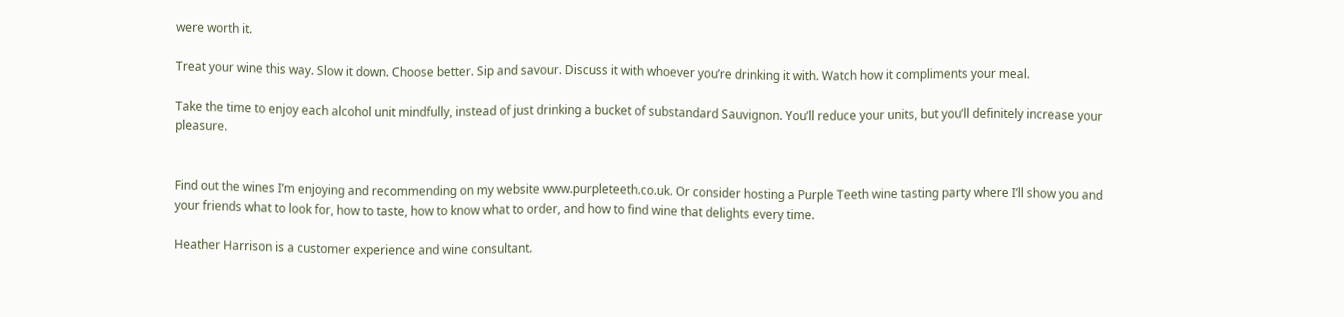were worth it.

Treat your wine this way. Slow it down. Choose better. Sip and savour. Discuss it with whoever you’re drinking it with. Watch how it compliments your meal.

Take the time to enjoy each alcohol unit mindfully, instead of just drinking a bucket of substandard Sauvignon. You’ll reduce your units, but you’ll definitely increase your pleasure.


Find out the wines I’m enjoying and recommending on my website www.purpleteeth.co.uk. Or consider hosting a Purple Teeth wine tasting party where I’ll show you and your friends what to look for, how to taste, how to know what to order, and how to find wine that delights every time.

Heather Harrison is a customer experience and wine consultant.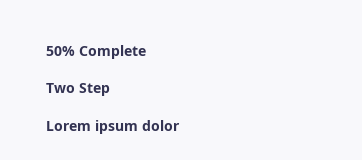50% Complete

Two Step

Lorem ipsum dolor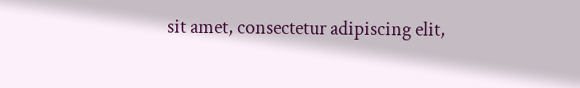sit amet, consectetur adipiscing elit,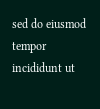sed do eiusmod tempor incididunt ut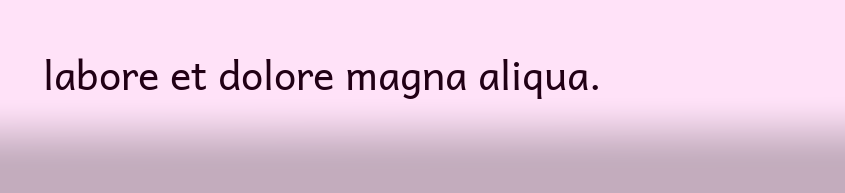labore et dolore magna aliqua.